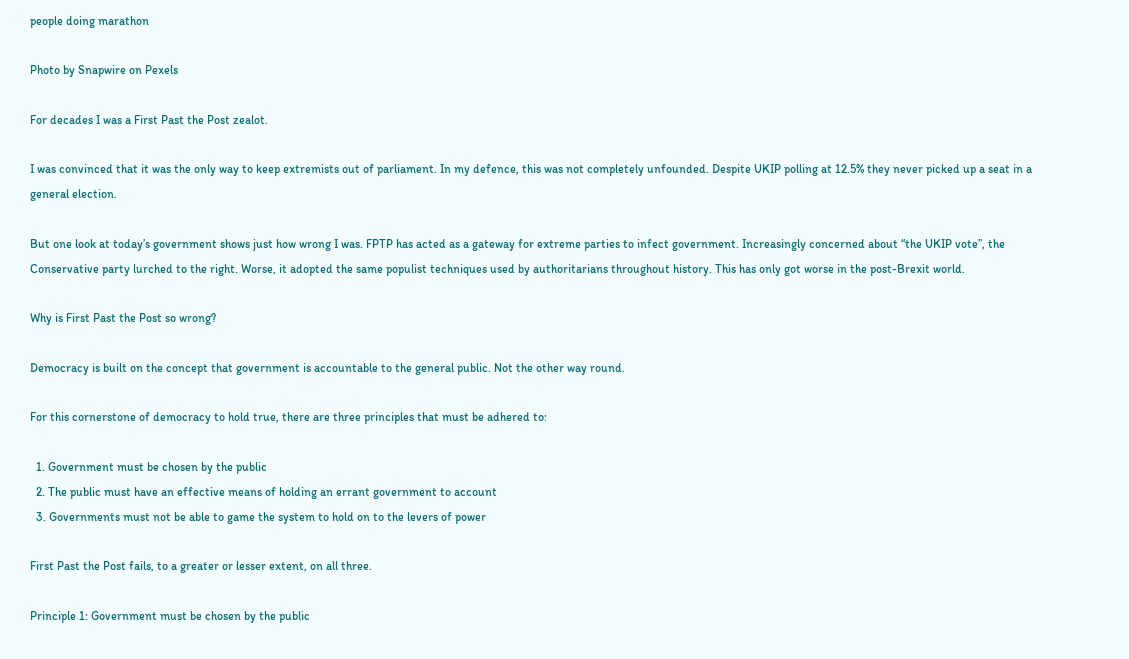people doing marathon

Photo by Snapwire on Pexels

For decades I was a First Past the Post zealot.

I was convinced that it was the only way to keep extremists out of parliament. In my defence, this was not completely unfounded. Despite UKIP polling at 12.5% they never picked up a seat in a general election.

But one look at today’s government shows just how wrong I was. FPTP has acted as a gateway for extreme parties to infect government. Increasingly concerned about “the UKIP vote”, the Conservative party lurched to the right. Worse, it adopted the same populist techniques used by authoritarians throughout history. This has only got worse in the post-Brexit world.

Why is First Past the Post so wrong?

Democracy is built on the concept that government is accountable to the general public. Not the other way round.

For this cornerstone of democracy to hold true, there are three principles that must be adhered to:

  1. Government must be chosen by the public
  2. The public must have an effective means of holding an errant government to account
  3. Governments must not be able to game the system to hold on to the levers of power

First Past the Post fails, to a greater or lesser extent, on all three.

Principle 1: Government must be chosen by the public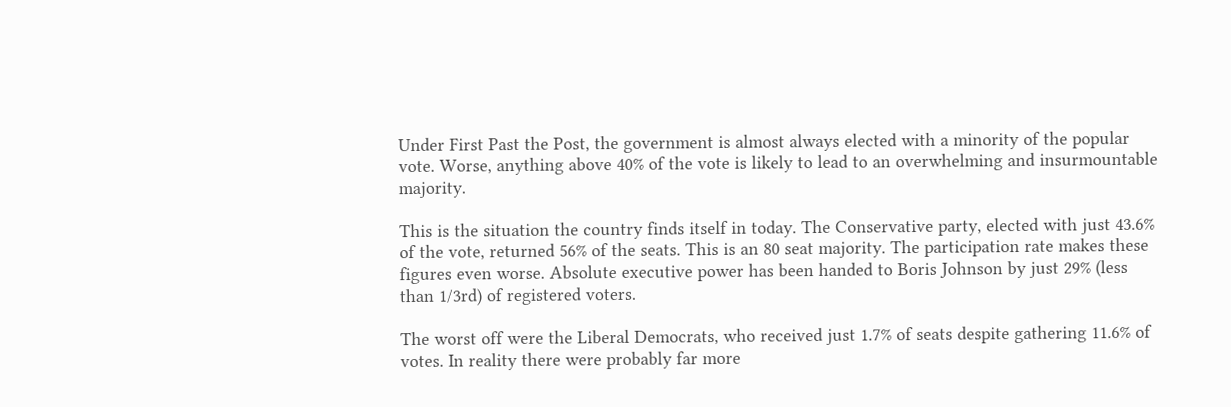Under First Past the Post, the government is almost always elected with a minority of the popular vote. Worse, anything above 40% of the vote is likely to lead to an overwhelming and insurmountable majority.

This is the situation the country finds itself in today. The Conservative party, elected with just 43.6% of the vote, returned 56% of the seats. This is an 80 seat majority. The participation rate makes these figures even worse. Absolute executive power has been handed to Boris Johnson by just 29% (less than 1/3rd) of registered voters.

The worst off were the Liberal Democrats, who received just 1.7% of seats despite gathering 11.6% of votes. In reality there were probably far more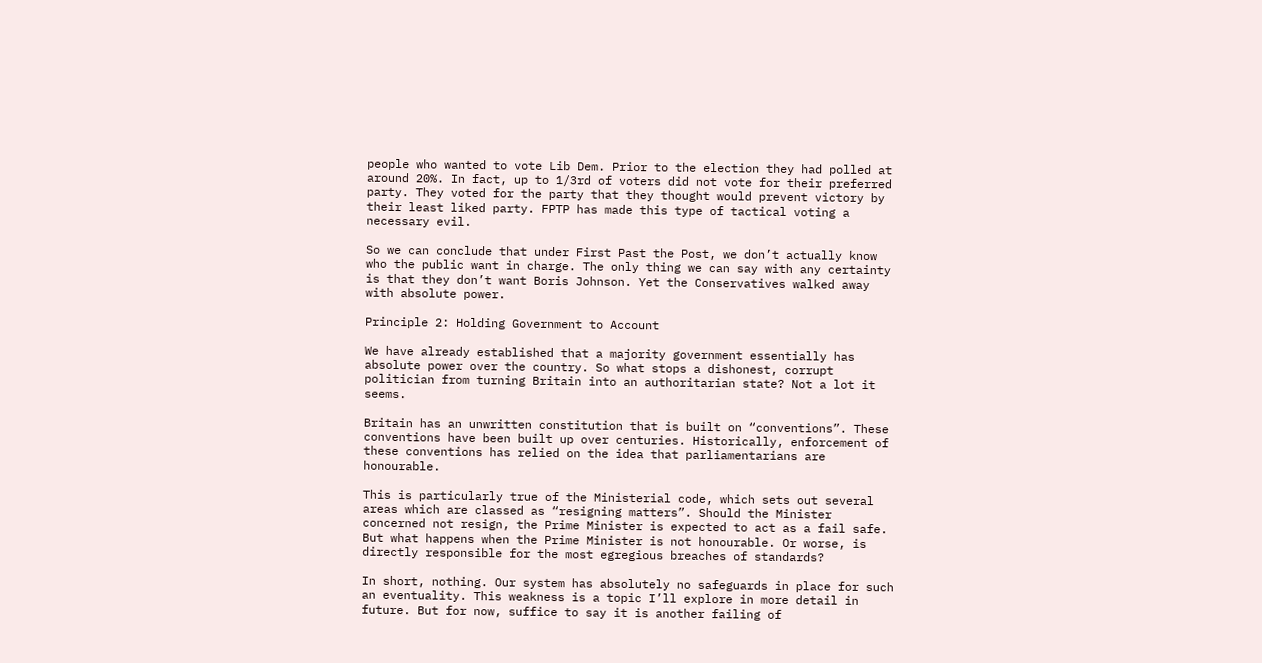people who wanted to vote Lib Dem. Prior to the election they had polled at around 20%. In fact, up to 1/3rd of voters did not vote for their preferred party. They voted for the party that they thought would prevent victory by their least liked party. FPTP has made this type of tactical voting a necessary evil.

So we can conclude that under First Past the Post, we don’t actually know who the public want in charge. The only thing we can say with any certainty is that they don’t want Boris Johnson. Yet the Conservatives walked away with absolute power.

Principle 2: Holding Government to Account

We have already established that a majority government essentially has absolute power over the country. So what stops a dishonest, corrupt politician from turning Britain into an authoritarian state? Not a lot it seems.

Britain has an unwritten constitution that is built on “conventions”. These conventions have been built up over centuries. Historically, enforcement of these conventions has relied on the idea that parliamentarians are honourable.

This is particularly true of the Ministerial code, which sets out several areas which are classed as “resigning matters”. Should the Minister concerned not resign, the Prime Minister is expected to act as a fail safe. But what happens when the Prime Minister is not honourable. Or worse, is directly responsible for the most egregious breaches of standards?

In short, nothing. Our system has absolutely no safeguards in place for such an eventuality. This weakness is a topic I’ll explore in more detail in future. But for now, suffice to say it is another failing of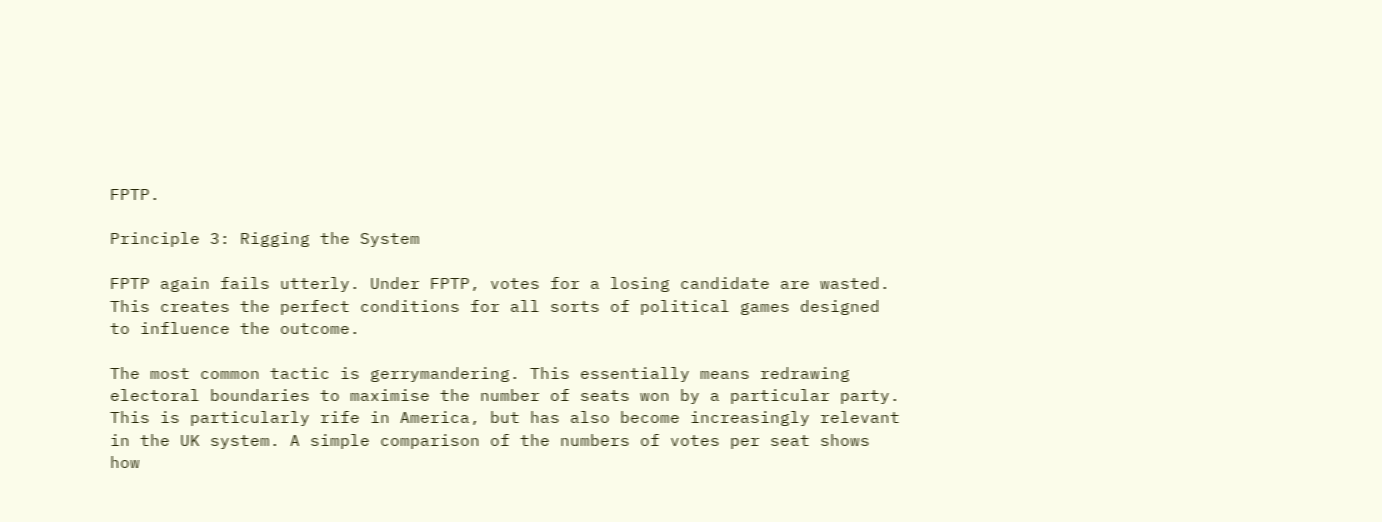FPTP.

Principle 3: Rigging the System

FPTP again fails utterly. Under FPTP, votes for a losing candidate are wasted. This creates the perfect conditions for all sorts of political games designed to influence the outcome.

The most common tactic is gerrymandering. This essentially means redrawing electoral boundaries to maximise the number of seats won by a particular party. This is particularly rife in America, but has also become increasingly relevant in the UK system. A simple comparison of the numbers of votes per seat shows how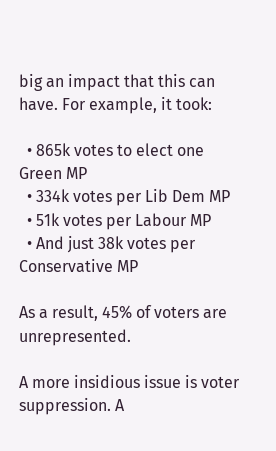big an impact that this can have. For example, it took:

  • 865k votes to elect one Green MP
  • 334k votes per Lib Dem MP
  • 51k votes per Labour MP
  • And just 38k votes per Conservative MP

As a result, 45% of voters are unrepresented.

A more insidious issue is voter suppression. A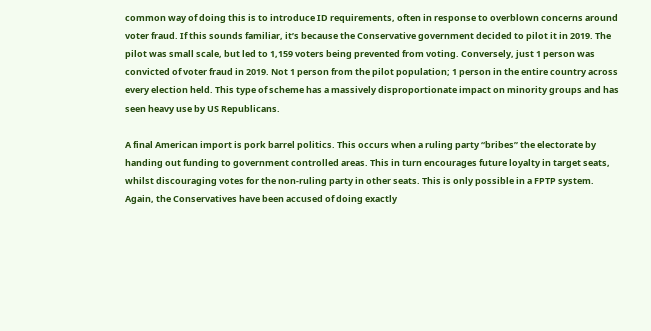common way of doing this is to introduce ID requirements, often in response to overblown concerns around voter fraud. If this sounds familiar, it’s because the Conservative government decided to pilot it in 2019. The pilot was small scale, but led to 1,159 voters being prevented from voting. Conversely, just 1 person was convicted of voter fraud in 2019. Not 1 person from the pilot population; 1 person in the entire country across every election held. This type of scheme has a massively disproportionate impact on minority groups and has seen heavy use by US Republicans.

A final American import is pork barrel politics. This occurs when a ruling party “bribes” the electorate by handing out funding to government controlled areas. This in turn encourages future loyalty in target seats, whilst discouraging votes for the non-ruling party in other seats. This is only possible in a FPTP system. Again, the Conservatives have been accused of doing exactly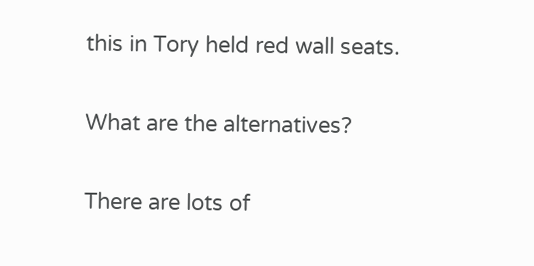this in Tory held red wall seats.

What are the alternatives?

There are lots of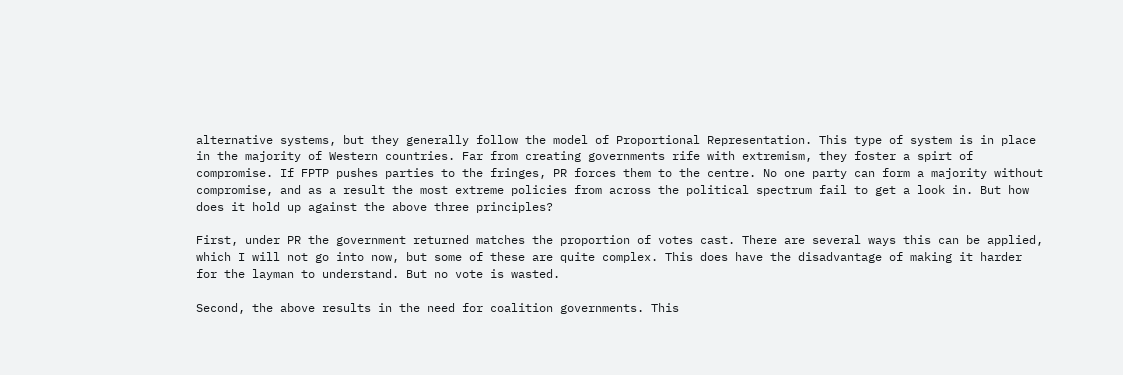alternative systems, but they generally follow the model of Proportional Representation. This type of system is in place in the majority of Western countries. Far from creating governments rife with extremism, they foster a spirt of compromise. If FPTP pushes parties to the fringes, PR forces them to the centre. No one party can form a majority without compromise, and as a result the most extreme policies from across the political spectrum fail to get a look in. But how does it hold up against the above three principles?

First, under PR the government returned matches the proportion of votes cast. There are several ways this can be applied, which I will not go into now, but some of these are quite complex. This does have the disadvantage of making it harder for the layman to understand. But no vote is wasted.

Second, the above results in the need for coalition governments. This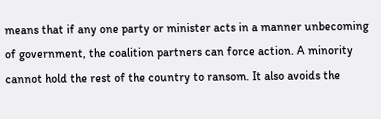means that if any one party or minister acts in a manner unbecoming of government, the coalition partners can force action. A minority cannot hold the rest of the country to ransom. It also avoids the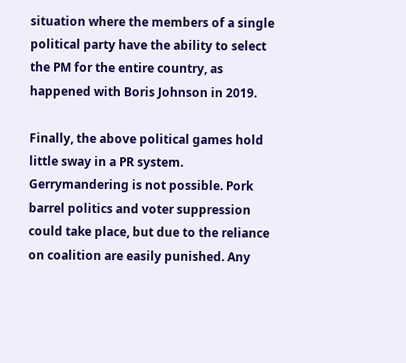situation where the members of a single political party have the ability to select the PM for the entire country, as happened with Boris Johnson in 2019.

Finally, the above political games hold little sway in a PR system. Gerrymandering is not possible. Pork barrel politics and voter suppression could take place, but due to the reliance on coalition are easily punished. Any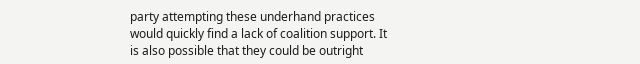party attempting these underhand practices would quickly find a lack of coalition support. It is also possible that they could be outright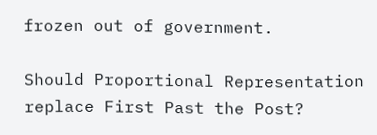frozen out of government.

Should Proportional Representation replace First Past the Post?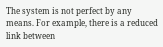The system is not perfect by any means. For example, there is a reduced link between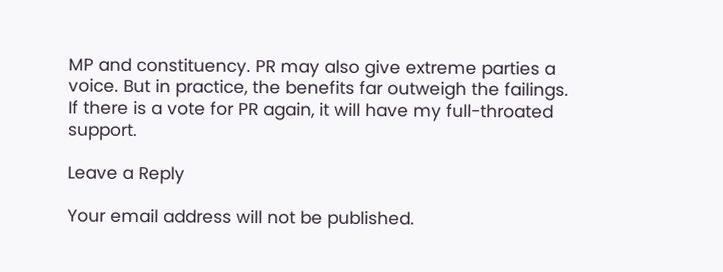MP and constituency. PR may also give extreme parties a voice. But in practice, the benefits far outweigh the failings. If there is a vote for PR again, it will have my full-throated support.

Leave a Reply

Your email address will not be published.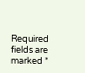Required fields are marked *